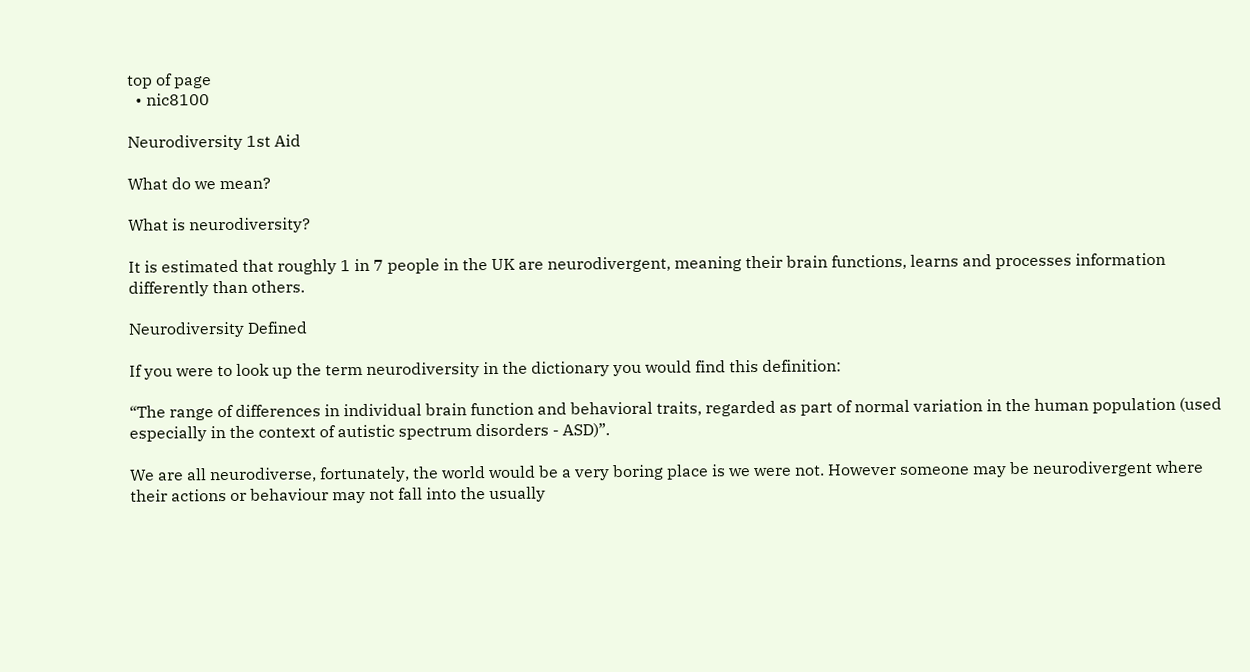top of page
  • nic8100

Neurodiversity 1st Aid

What do we mean?

What is neurodiversity?

It is estimated that roughly 1 in 7 people in the UK are neurodivergent, meaning their brain functions, learns and processes information differently than others.

Neurodiversity Defined

If you were to look up the term neurodiversity in the dictionary you would find this definition:

“The range of differences in individual brain function and behavioral traits, regarded as part of normal variation in the human population (used especially in the context of autistic spectrum disorders - ASD)”.

We are all neurodiverse, fortunately, the world would be a very boring place is we were not. However someone may be neurodivergent where their actions or behaviour may not fall into the usually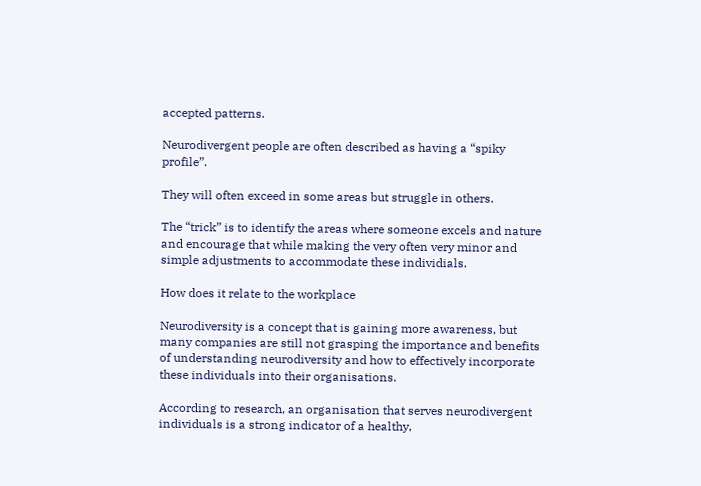accepted patterns.

Neurodivergent people are often described as having a “spiky profile”.

They will often exceed in some areas but struggle in others.

The “trick” is to identify the areas where someone excels and nature and encourage that while making the very often very minor and simple adjustments to accommodate these individials.

How does it relate to the workplace

Neurodiversity is a concept that is gaining more awareness, but many companies are still not grasping the importance and benefits of understanding neurodiversity and how to effectively incorporate these individuals into their organisations.

According to research, an organisation that serves neurodivergent individuals is a strong indicator of a healthy,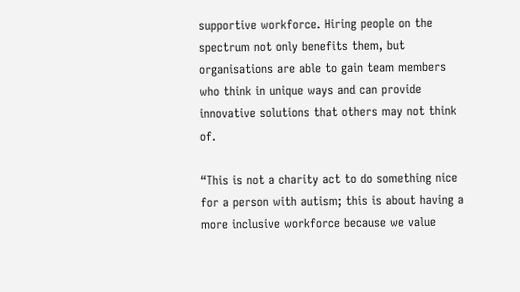supportive workforce. Hiring people on the spectrum not only benefits them, but organisations are able to gain team members who think in unique ways and can provide innovative solutions that others may not think of.

“This is not a charity act to do something nice for a person with autism; this is about having a more inclusive workforce because we value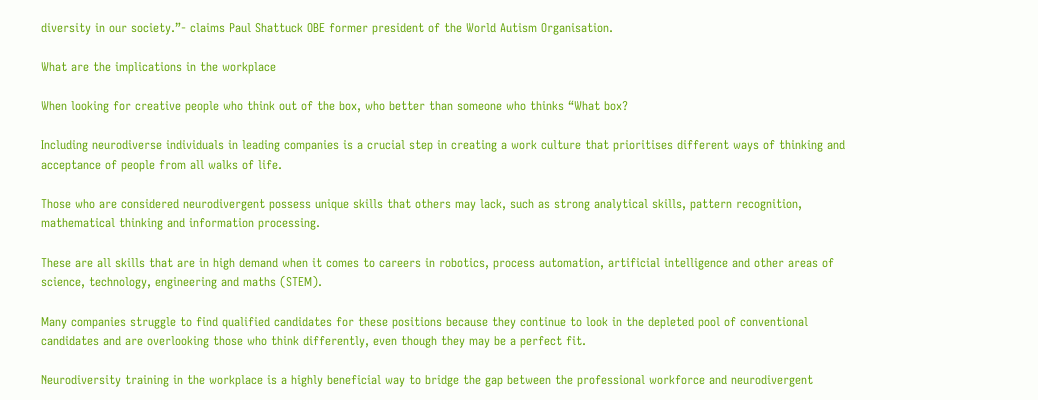diversity in our society.”- claims Paul Shattuck OBE former president of the World Autism Organisation.

What are the implications in the workplace

When looking for creative people who think out of the box, who better than someone who thinks “What box?

Including neurodiverse individuals in leading companies is a crucial step in creating a work culture that prioritises different ways of thinking and acceptance of people from all walks of life.

Those who are considered neurodivergent possess unique skills that others may lack, such as strong analytical skills, pattern recognition, mathematical thinking and information processing.

These are all skills that are in high demand when it comes to careers in robotics, process automation, artificial intelligence and other areas of science, technology, engineering and maths (STEM).

Many companies struggle to find qualified candidates for these positions because they continue to look in the depleted pool of conventional candidates and are overlooking those who think differently, even though they may be a perfect fit.

Neurodiversity training in the workplace is a highly beneficial way to bridge the gap between the professional workforce and neurodivergent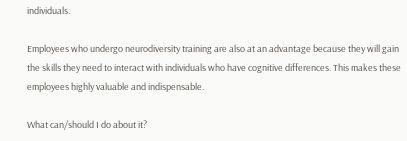individuals.

Employees who undergo neurodiversity training are also at an advantage because they will gain the skills they need to interact with individuals who have cognitive differences. This makes these employees highly valuable and indispensable.

What can/should I do about it?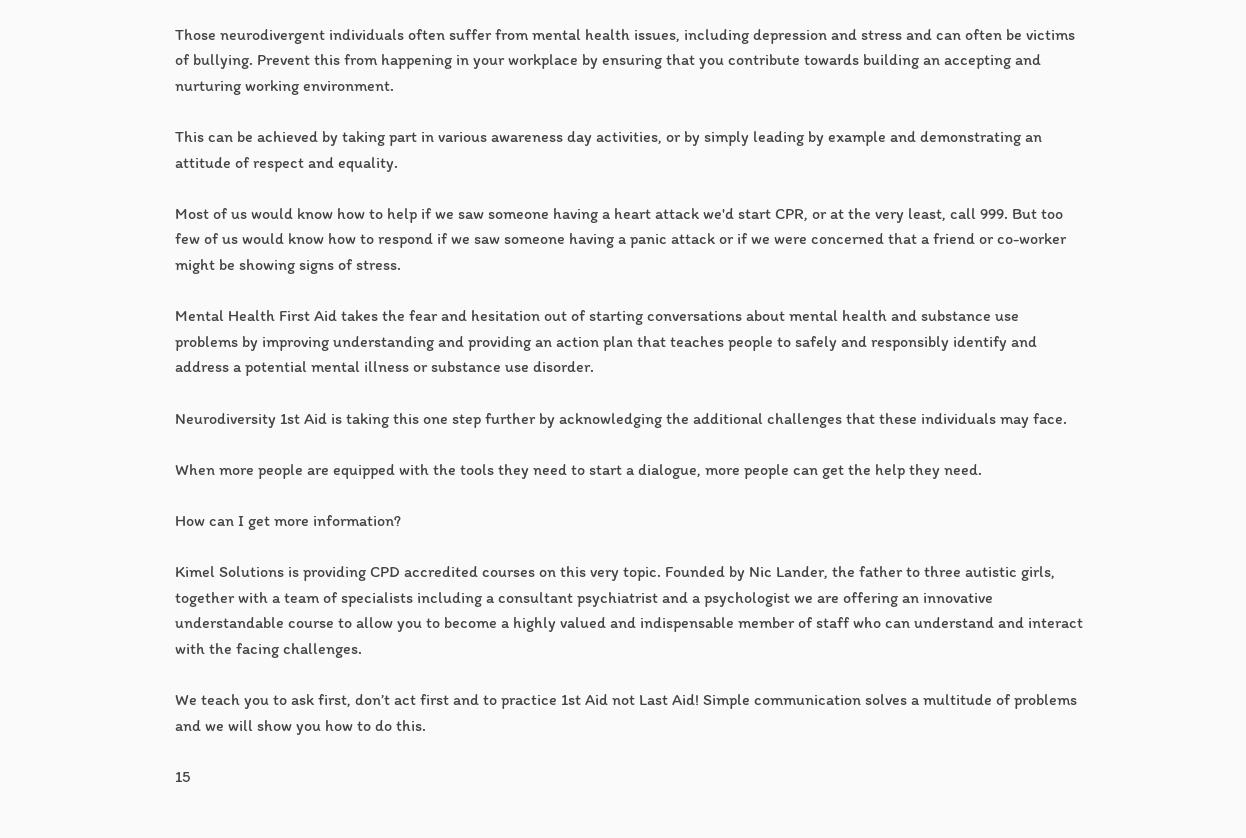Those neurodivergent individuals often suffer from mental health issues, including depression and stress and can often be victims of bullying. Prevent this from happening in your workplace by ensuring that you contribute towards building an accepting and nurturing working environment.

This can be achieved by taking part in various awareness day activities, or by simply leading by example and demonstrating an attitude of respect and equality.

Most of us would know how to help if we saw someone having a heart attack we'd start CPR, or at the very least, call 999. But too few of us would know how to respond if we saw someone having a panic attack or if we were concerned that a friend or co-worker might be showing signs of stress.

Mental Health First Aid takes the fear and hesitation out of starting conversations about mental health and substance use problems by improving understanding and providing an action plan that teaches people to safely and responsibly identify and address a potential mental illness or substance use disorder.

Neurodiversity 1st Aid is taking this one step further by acknowledging the additional challenges that these individuals may face.

When more people are equipped with the tools they need to start a dialogue, more people can get the help they need.

How can I get more information?

Kimel Solutions is providing CPD accredited courses on this very topic. Founded by Nic Lander, the father to three autistic girls, together with a team of specialists including a consultant psychiatrist and a psychologist we are offering an innovative understandable course to allow you to become a highly valued and indispensable member of staff who can understand and interact with the facing challenges.

We teach you to ask first, don’t act first and to practice 1st Aid not Last Aid! Simple communication solves a multitude of problems and we will show you how to do this.

15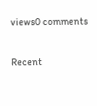views0 comments

Recent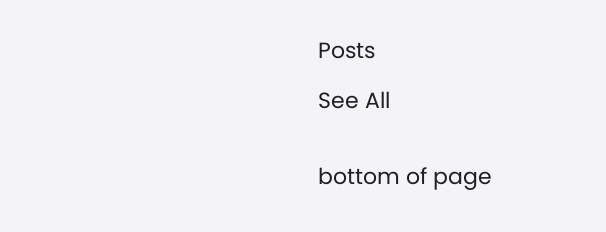Posts

See All


bottom of page